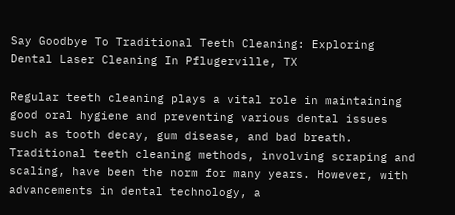Say Goodbye To Traditional Teeth Cleaning: Exploring Dental Laser Cleaning In Pflugerville, TX

Regular teeth cleaning plays a vital role in maintaining good oral hygiene and preventing various dental issues such as tooth decay, gum disease, and bad breath. Traditional teeth cleaning methods, involving scraping and scaling, have been the norm for many years. However, with advancements in dental technology, a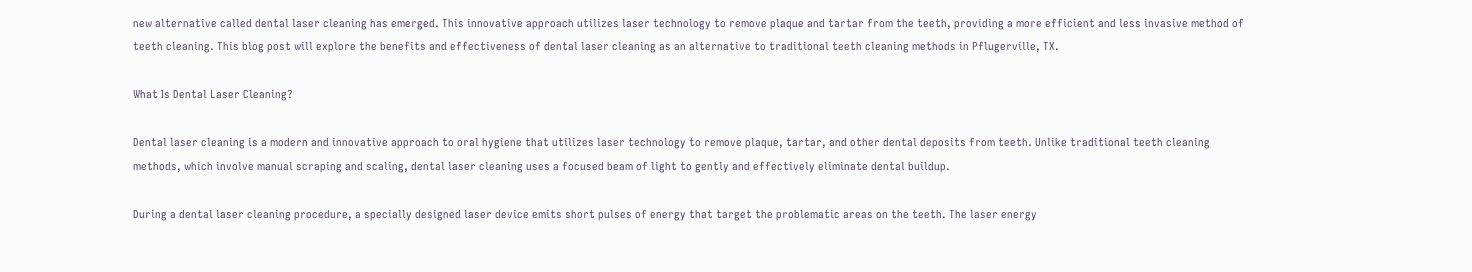new alternative called dental laser cleaning has emerged. This innovative approach utilizes laser technology to remove plaque and tartar from the teeth, providing a more efficient and less invasive method of teeth cleaning. This blog post will explore the benefits and effectiveness of dental laser cleaning as an alternative to traditional teeth cleaning methods in Pflugerville, TX.

What Is Dental Laser Cleaning?

Dental laser cleaning is a modern and innovative approach to oral hygiene that utilizes laser technology to remove plaque, tartar, and other dental deposits from teeth. Unlike traditional teeth cleaning methods, which involve manual scraping and scaling, dental laser cleaning uses a focused beam of light to gently and effectively eliminate dental buildup.

During a dental laser cleaning procedure, a specially designed laser device emits short pulses of energy that target the problematic areas on the teeth. The laser energy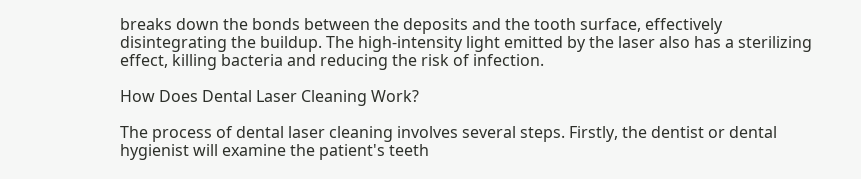breaks down the bonds between the deposits and the tooth surface, effectively disintegrating the buildup. The high-intensity light emitted by the laser also has a sterilizing effect, killing bacteria and reducing the risk of infection.

How Does Dental Laser Cleaning Work?

The process of dental laser cleaning involves several steps. Firstly, the dentist or dental hygienist will examine the patient's teeth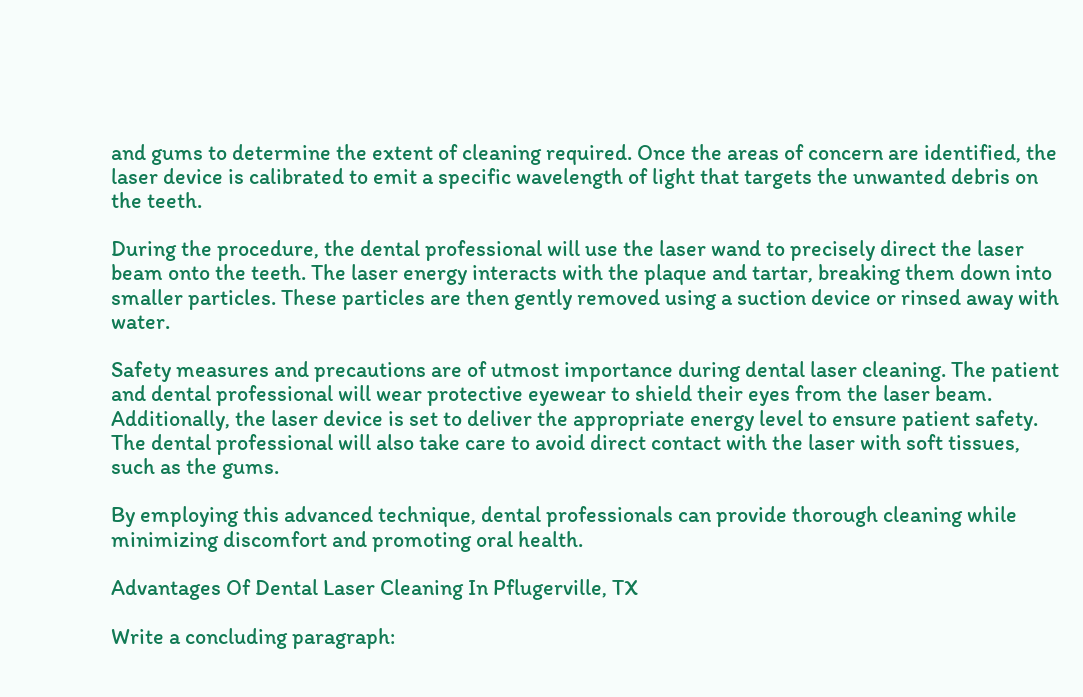and gums to determine the extent of cleaning required. Once the areas of concern are identified, the laser device is calibrated to emit a specific wavelength of light that targets the unwanted debris on the teeth.

During the procedure, the dental professional will use the laser wand to precisely direct the laser beam onto the teeth. The laser energy interacts with the plaque and tartar, breaking them down into smaller particles. These particles are then gently removed using a suction device or rinsed away with water.

Safety measures and precautions are of utmost importance during dental laser cleaning. The patient and dental professional will wear protective eyewear to shield their eyes from the laser beam. Additionally, the laser device is set to deliver the appropriate energy level to ensure patient safety. The dental professional will also take care to avoid direct contact with the laser with soft tissues, such as the gums.

By employing this advanced technique, dental professionals can provide thorough cleaning while minimizing discomfort and promoting oral health.

Advantages Of Dental Laser Cleaning In Pflugerville, TX

Write a concluding paragraph: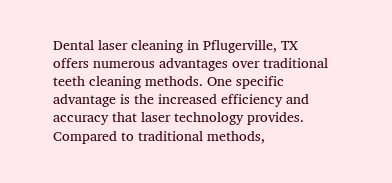Dental laser cleaning in Pflugerville, TX offers numerous advantages over traditional teeth cleaning methods. One specific advantage is the increased efficiency and accuracy that laser technology provides. Compared to traditional methods,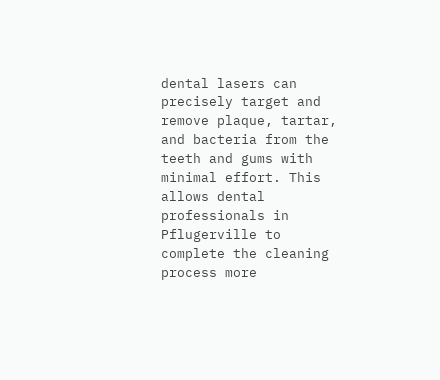dental lasers can precisely target and remove plaque, tartar, and bacteria from the teeth and gums with minimal effort. This allows dental professionals in Pflugerville to complete the cleaning process more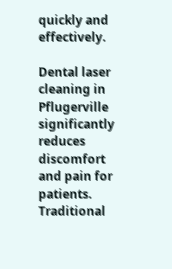quickly and effectively.

Dental laser cleaning in Pflugerville significantly reduces discomfort and pain for patients. Traditional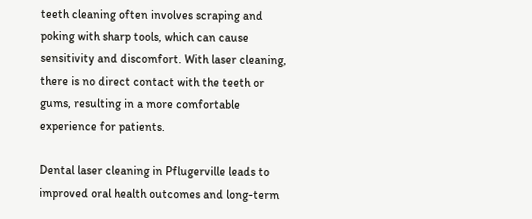teeth cleaning often involves scraping and poking with sharp tools, which can cause sensitivity and discomfort. With laser cleaning, there is no direct contact with the teeth or gums, resulting in a more comfortable experience for patients.

Dental laser cleaning in Pflugerville leads to improved oral health outcomes and long-term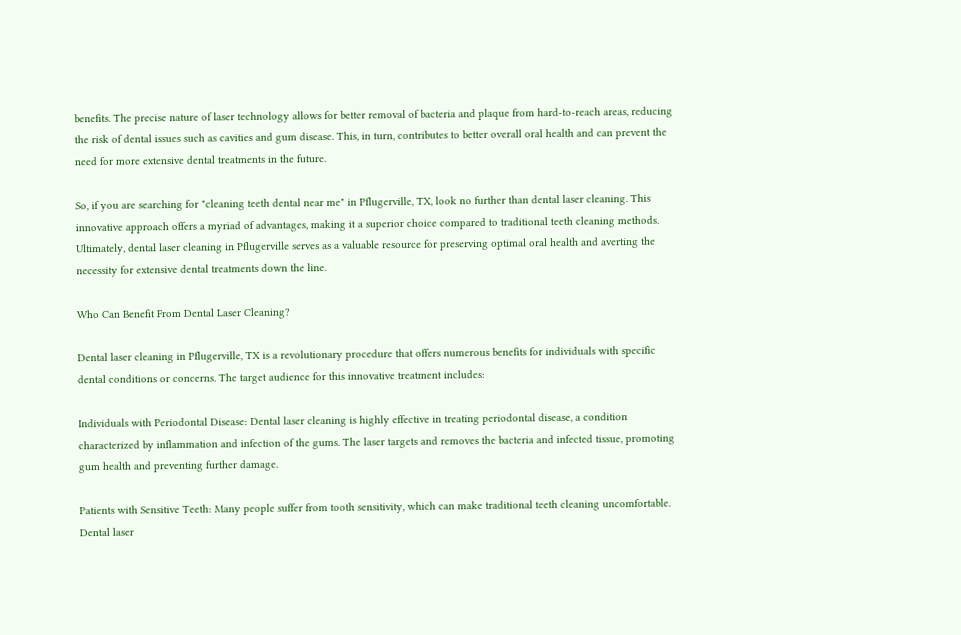benefits. The precise nature of laser technology allows for better removal of bacteria and plaque from hard-to-reach areas, reducing the risk of dental issues such as cavities and gum disease. This, in turn, contributes to better overall oral health and can prevent the need for more extensive dental treatments in the future.

So, if you are searching for "cleaning teeth dental near me" in Pflugerville, TX, look no further than dental laser cleaning. This innovative approach offers a myriad of advantages, making it a superior choice compared to traditional teeth cleaning methods. Ultimately, dental laser cleaning in Pflugerville serves as a valuable resource for preserving optimal oral health and averting the necessity for extensive dental treatments down the line.

Who Can Benefit From Dental Laser Cleaning?

Dental laser cleaning in Pflugerville, TX is a revolutionary procedure that offers numerous benefits for individuals with specific dental conditions or concerns. The target audience for this innovative treatment includes:

Individuals with Periodontal Disease: Dental laser cleaning is highly effective in treating periodontal disease, a condition characterized by inflammation and infection of the gums. The laser targets and removes the bacteria and infected tissue, promoting gum health and preventing further damage.

Patients with Sensitive Teeth: Many people suffer from tooth sensitivity, which can make traditional teeth cleaning uncomfortable. Dental laser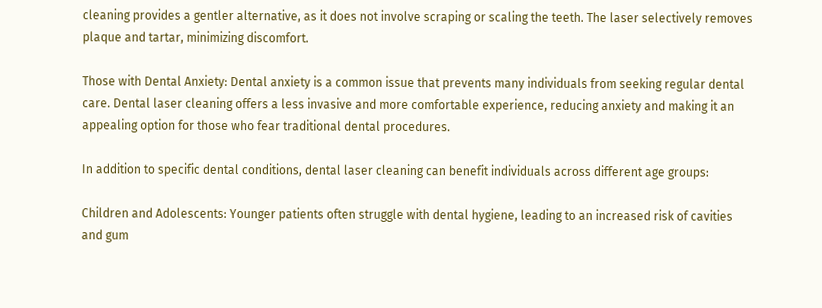cleaning provides a gentler alternative, as it does not involve scraping or scaling the teeth. The laser selectively removes plaque and tartar, minimizing discomfort.

Those with Dental Anxiety: Dental anxiety is a common issue that prevents many individuals from seeking regular dental care. Dental laser cleaning offers a less invasive and more comfortable experience, reducing anxiety and making it an appealing option for those who fear traditional dental procedures.

In addition to specific dental conditions, dental laser cleaning can benefit individuals across different age groups:

Children and Adolescents: Younger patients often struggle with dental hygiene, leading to an increased risk of cavities and gum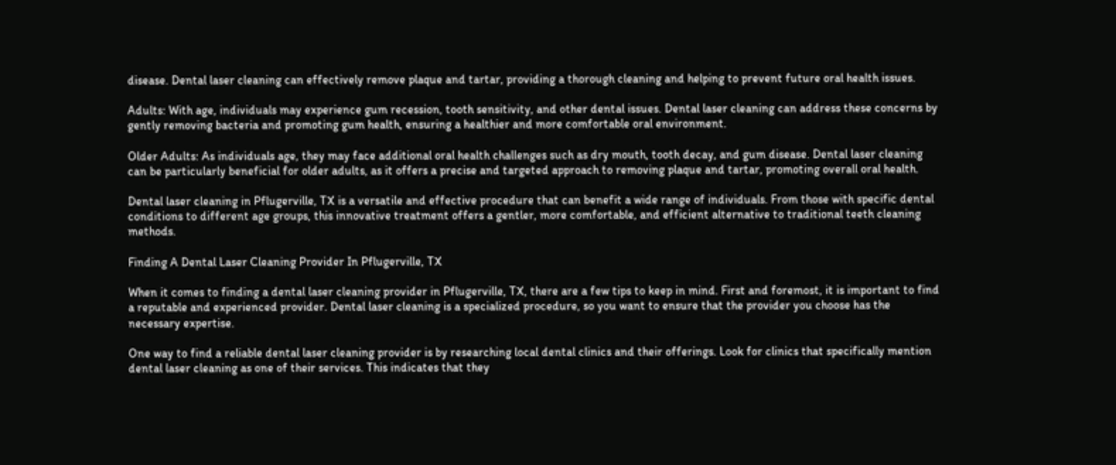disease. Dental laser cleaning can effectively remove plaque and tartar, providing a thorough cleaning and helping to prevent future oral health issues.

Adults: With age, individuals may experience gum recession, tooth sensitivity, and other dental issues. Dental laser cleaning can address these concerns by gently removing bacteria and promoting gum health, ensuring a healthier and more comfortable oral environment.

Older Adults: As individuals age, they may face additional oral health challenges such as dry mouth, tooth decay, and gum disease. Dental laser cleaning can be particularly beneficial for older adults, as it offers a precise and targeted approach to removing plaque and tartar, promoting overall oral health.

Dental laser cleaning in Pflugerville, TX is a versatile and effective procedure that can benefit a wide range of individuals. From those with specific dental conditions to different age groups, this innovative treatment offers a gentler, more comfortable, and efficient alternative to traditional teeth cleaning methods.

Finding A Dental Laser Cleaning Provider In Pflugerville, TX

When it comes to finding a dental laser cleaning provider in Pflugerville, TX, there are a few tips to keep in mind. First and foremost, it is important to find a reputable and experienced provider. Dental laser cleaning is a specialized procedure, so you want to ensure that the provider you choose has the necessary expertise.

One way to find a reliable dental laser cleaning provider is by researching local dental clinics and their offerings. Look for clinics that specifically mention dental laser cleaning as one of their services. This indicates that they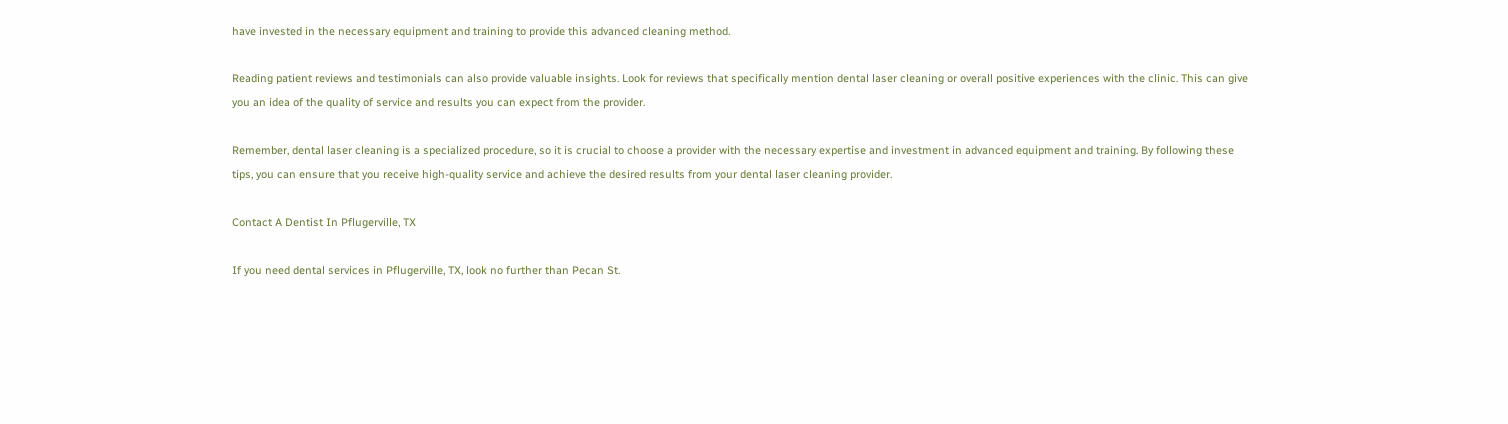have invested in the necessary equipment and training to provide this advanced cleaning method.

Reading patient reviews and testimonials can also provide valuable insights. Look for reviews that specifically mention dental laser cleaning or overall positive experiences with the clinic. This can give you an idea of the quality of service and results you can expect from the provider.

Remember, dental laser cleaning is a specialized procedure, so it is crucial to choose a provider with the necessary expertise and investment in advanced equipment and training. By following these tips, you can ensure that you receive high-quality service and achieve the desired results from your dental laser cleaning provider.

Contact A Dentist In Pflugerville, TX

If you need dental services in Pflugerville, TX, look no further than Pecan St.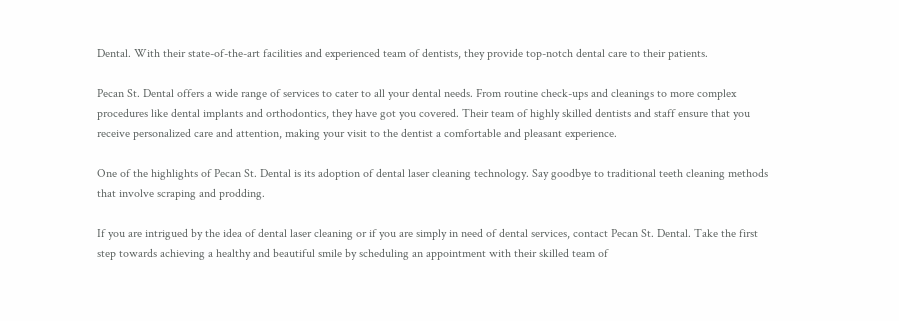Dental. With their state-of-the-art facilities and experienced team of dentists, they provide top-notch dental care to their patients.

Pecan St. Dental offers a wide range of services to cater to all your dental needs. From routine check-ups and cleanings to more complex procedures like dental implants and orthodontics, they have got you covered. Their team of highly skilled dentists and staff ensure that you receive personalized care and attention, making your visit to the dentist a comfortable and pleasant experience.

One of the highlights of Pecan St. Dental is its adoption of dental laser cleaning technology. Say goodbye to traditional teeth cleaning methods that involve scraping and prodding.

If you are intrigued by the idea of dental laser cleaning or if you are simply in need of dental services, contact Pecan St. Dental. Take the first step towards achieving a healthy and beautiful smile by scheduling an appointment with their skilled team of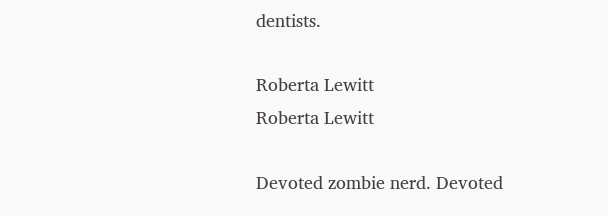dentists.

Roberta Lewitt
Roberta Lewitt

Devoted zombie nerd. Devoted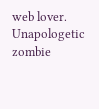web lover. Unapologetic zombie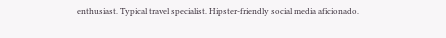enthusiast. Typical travel specialist. Hipster-friendly social media aficionado.